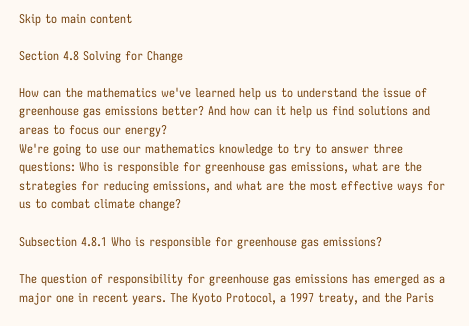Skip to main content

Section 4.8 Solving for Change

How can the mathematics we've learned help us to understand the issue of greenhouse gas emissions better? And how can it help us find solutions and areas to focus our energy?
We're going to use our mathematics knowledge to try to answer three questions: Who is responsible for greenhouse gas emissions, what are the strategies for reducing emissions, and what are the most effective ways for us to combat climate change?

Subsection 4.8.1 Who is responsible for greenhouse gas emissions?

The question of responsibility for greenhouse gas emissions has emerged as a major one in recent years. The Kyoto Protocol, a 1997 treaty, and the Paris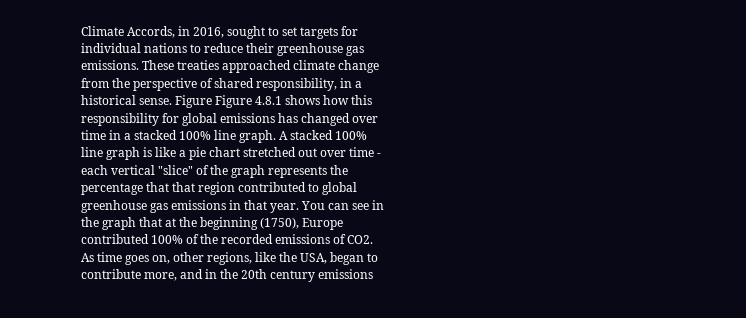Climate Accords, in 2016, sought to set targets for individual nations to reduce their greenhouse gas emissions. These treaties approached climate change from the perspective of shared responsibility, in a historical sense. Figure Figure 4.8.1 shows how this responsibility for global emissions has changed over time in a stacked 100% line graph. A stacked 100% line graph is like a pie chart stretched out over time - each vertical "slice" of the graph represents the percentage that that region contributed to global greenhouse gas emissions in that year. You can see in the graph that at the beginning (1750), Europe contributed 100% of the recorded emissions of CO2. As time goes on, other regions, like the USA, began to contribute more, and in the 20th century emissions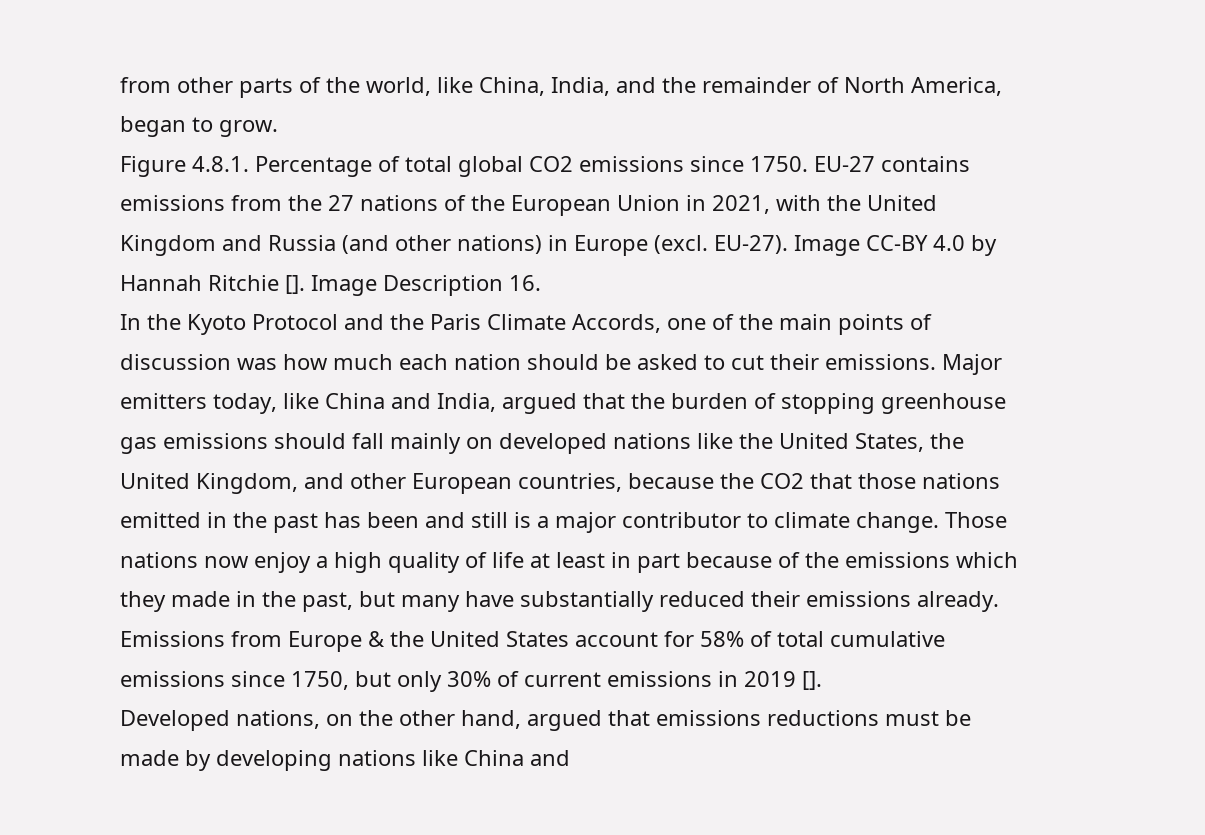from other parts of the world, like China, India, and the remainder of North America, began to grow.
Figure 4.8.1. Percentage of total global CO2 emissions since 1750. EU-27 contains emissions from the 27 nations of the European Union in 2021, with the United Kingdom and Russia (and other nations) in Europe (excl. EU-27). Image CC-BY 4.0 by Hannah Ritchie []. Image Description 16.
In the Kyoto Protocol and the Paris Climate Accords, one of the main points of discussion was how much each nation should be asked to cut their emissions. Major emitters today, like China and India, argued that the burden of stopping greenhouse gas emissions should fall mainly on developed nations like the United States, the United Kingdom, and other European countries, because the CO2 that those nations emitted in the past has been and still is a major contributor to climate change. Those nations now enjoy a high quality of life at least in part because of the emissions which they made in the past, but many have substantially reduced their emissions already. Emissions from Europe & the United States account for 58% of total cumulative emissions since 1750, but only 30% of current emissions in 2019 [].
Developed nations, on the other hand, argued that emissions reductions must be made by developing nations like China and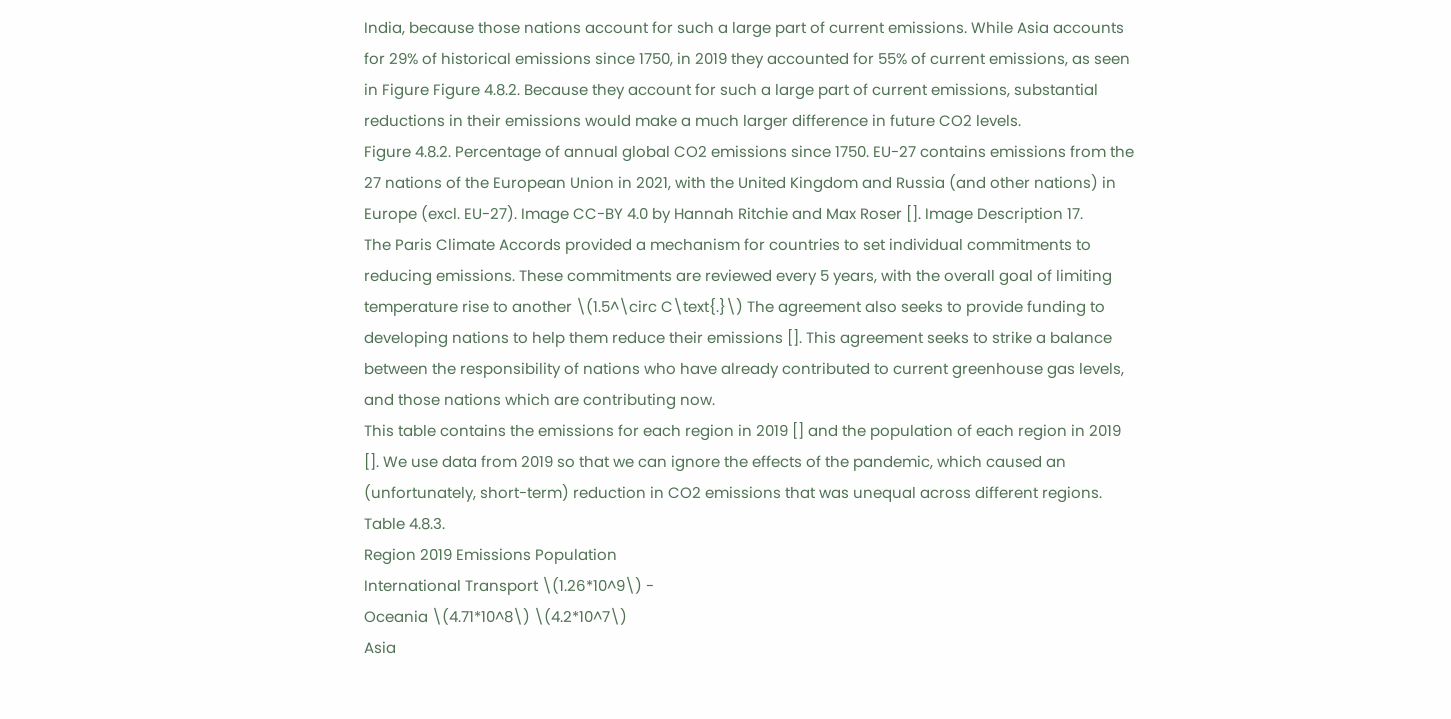India, because those nations account for such a large part of current emissions. While Asia accounts for 29% of historical emissions since 1750, in 2019 they accounted for 55% of current emissions, as seen in Figure Figure 4.8.2. Because they account for such a large part of current emissions, substantial reductions in their emissions would make a much larger difference in future CO2 levels.
Figure 4.8.2. Percentage of annual global CO2 emissions since 1750. EU-27 contains emissions from the 27 nations of the European Union in 2021, with the United Kingdom and Russia (and other nations) in Europe (excl. EU-27). Image CC-BY 4.0 by Hannah Ritchie and Max Roser []. Image Description 17.
The Paris Climate Accords provided a mechanism for countries to set individual commitments to reducing emissions. These commitments are reviewed every 5 years, with the overall goal of limiting temperature rise to another \(1.5^\circ C\text{.}\) The agreement also seeks to provide funding to developing nations to help them reduce their emissions []. This agreement seeks to strike a balance between the responsibility of nations who have already contributed to current greenhouse gas levels, and those nations which are contributing now.
This table contains the emissions for each region in 2019 [] and the population of each region in 2019 []. We use data from 2019 so that we can ignore the effects of the pandemic, which caused an (unfortunately, short-term) reduction in CO2 emissions that was unequal across different regions.
Table 4.8.3.
Region 2019 Emissions Population
International Transport \(1.26*10^9\) -
Oceania \(4.71*10^8\) \(4.2*10^7\)
Asia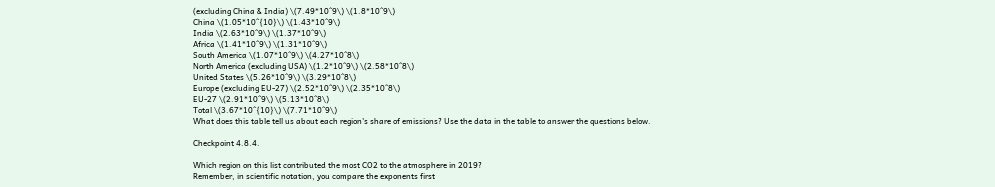(excluding China & India) \(7.49*10^9\) \(1.8*10^9\)
China \(1.05*10^{10}\) \(1.43*10^9\)
India \(2.63*10^9\) \(1.37*10^9\)
Africa \(1.41*10^9\) \(1.31*10^9\)
South America \(1.07*10^9\) \(4.27*10^8\)
North America (excluding USA) \(1.2*10^9\) \(2.58*10^8\)
United States \(5.26*10^9\) \(3.29*10^8\)
Europe (excluding EU-27) \(2.52*10^9\) \(2.35*10^8\)
EU-27 \(2.91*10^9\) \(5.13*10^8\)
Total \(3.67*10^{10}\) \(7.71*10^9\)
What does this table tell us about each region's share of emissions? Use the data in the table to answer the questions below.

Checkpoint 4.8.4.

Which region on this list contributed the most CO2 to the atmosphere in 2019?
Remember, in scientific notation, you compare the exponents first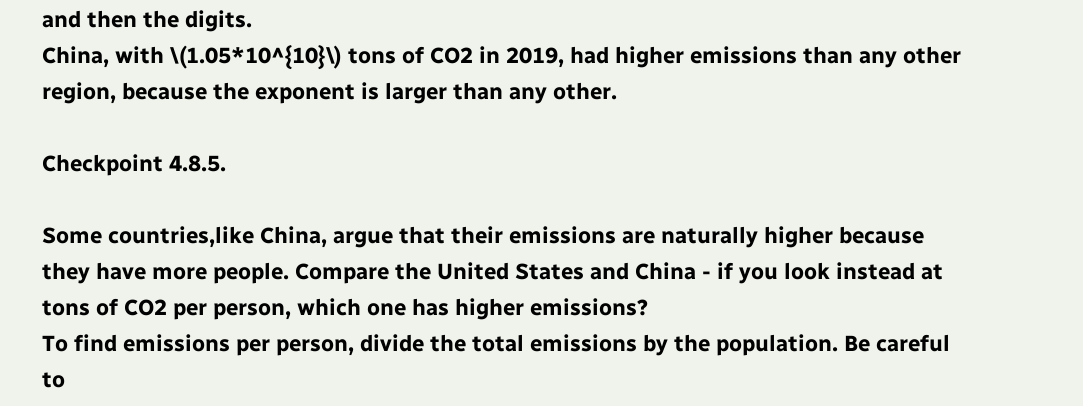and then the digits.
China, with \(1.05*10^{10}\) tons of CO2 in 2019, had higher emissions than any other region, because the exponent is larger than any other.

Checkpoint 4.8.5.

Some countries,like China, argue that their emissions are naturally higher because they have more people. Compare the United States and China - if you look instead at tons of CO2 per person, which one has higher emissions?
To find emissions per person, divide the total emissions by the population. Be careful to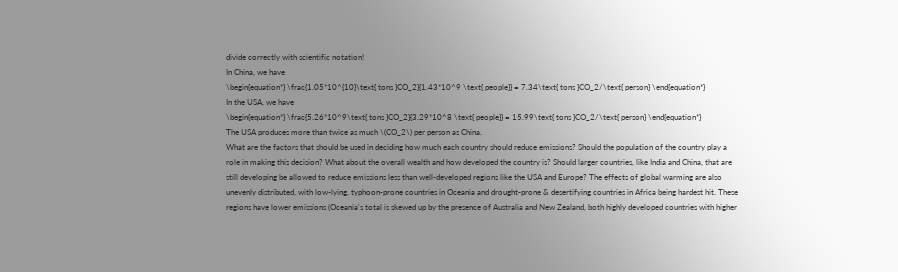divide correctly with scientific notation!
In China, we have
\begin{equation*} \frac{1.05*10^{10}\text{ tons }CO_2}{1.43*10^9 \text{ people}} = 7.34\text{ tons }CO_2/\text{ person} \end{equation*}
In the USA, we have
\begin{equation*} \frac{5.26*10^9\text{ tons }CO_2}{3.29*10^8 \text{ people}} = 15.99\text{ tons }CO_2/\text{ person} \end{equation*}
The USA produces more than twice as much \(CO_2\) per person as China.
What are the factors that should be used in deciding how much each country should reduce emissions? Should the population of the country play a role in making this decision? What about the overall wealth and how developed the country is? Should larger countries, like India and China, that are still developing be allowed to reduce emissions less than well-developed regions like the USA and Europe? The effects of global warming are also unevenly distributed, with low-lying, typhoon-prone countries in Oceania and drought-prone & desertifying countries in Africa being hardest hit. These regions have lower emissions (Oceania's total is skewed up by the presence of Australia and New Zealand, both highly developed countries with higher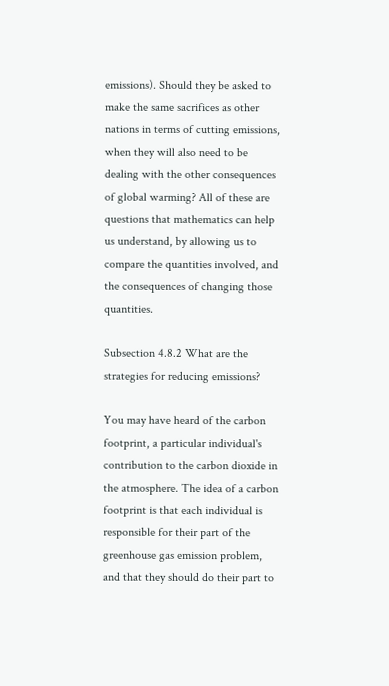emissions). Should they be asked to make the same sacrifices as other nations in terms of cutting emissions, when they will also need to be dealing with the other consequences of global warming? All of these are questions that mathematics can help us understand, by allowing us to compare the quantities involved, and the consequences of changing those quantities.

Subsection 4.8.2 What are the strategies for reducing emissions?

You may have heard of the carbon footprint, a particular individual's contribution to the carbon dioxide in the atmosphere. The idea of a carbon footprint is that each individual is responsible for their part of the greenhouse gas emission problem, and that they should do their part to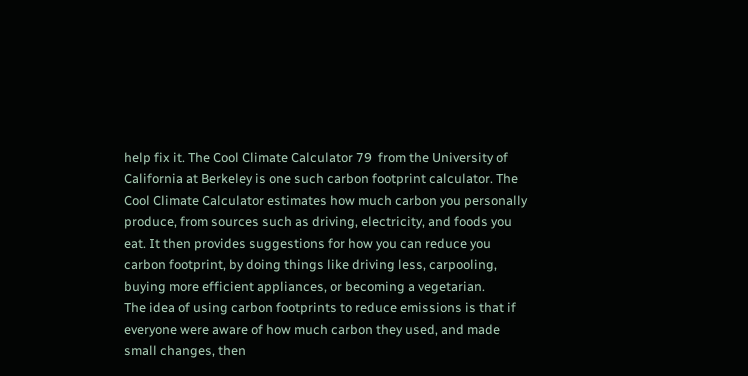help fix it. The Cool Climate Calculator 79  from the University of California at Berkeley is one such carbon footprint calculator. The Cool Climate Calculator estimates how much carbon you personally produce, from sources such as driving, electricity, and foods you eat. It then provides suggestions for how you can reduce you carbon footprint, by doing things like driving less, carpooling, buying more efficient appliances, or becoming a vegetarian.
The idea of using carbon footprints to reduce emissions is that if everyone were aware of how much carbon they used, and made small changes, then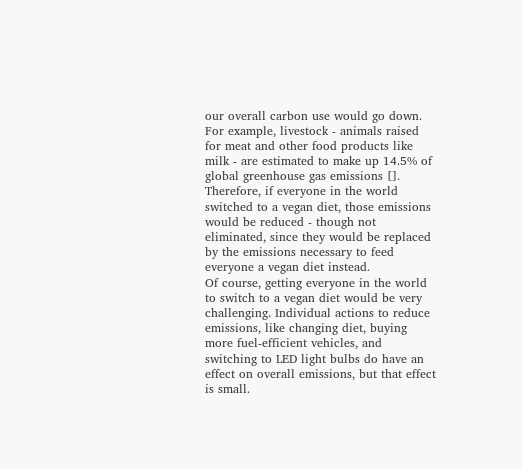our overall carbon use would go down. For example, livestock - animals raised for meat and other food products like milk - are estimated to make up 14.5% of global greenhouse gas emissions []. Therefore, if everyone in the world switched to a vegan diet, those emissions would be reduced - though not eliminated, since they would be replaced by the emissions necessary to feed everyone a vegan diet instead.
Of course, getting everyone in the world to switch to a vegan diet would be very challenging. Individual actions to reduce emissions, like changing diet, buying more fuel-efficient vehicles, and switching to LED light bulbs do have an effect on overall emissions, but that effect is small.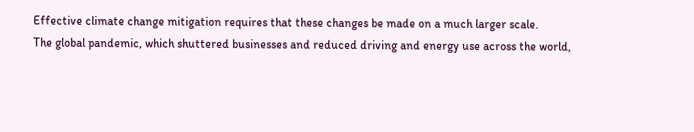Effective climate change mitigation requires that these changes be made on a much larger scale.
The global pandemic, which shuttered businesses and reduced driving and energy use across the world,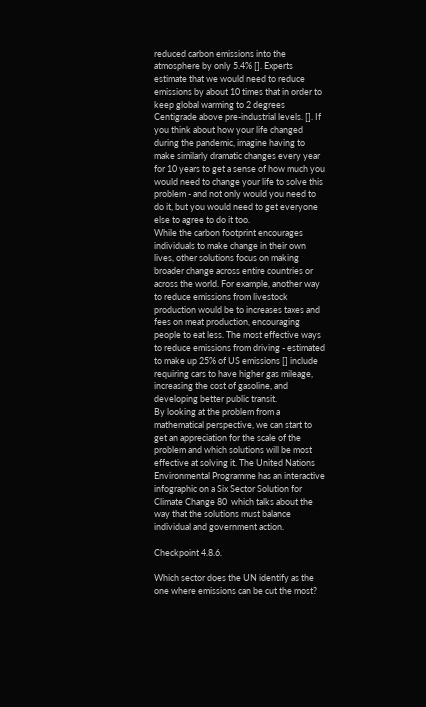reduced carbon emissions into the atmosphere by only 5.4% []. Experts estimate that we would need to reduce emissions by about 10 times that in order to keep global warming to 2 degrees Centigrade above pre-industrial levels. []. If you think about how your life changed during the pandemic, imagine having to make similarly dramatic changes every year for 10 years to get a sense of how much you would need to change your life to solve this problem - and not only would you need to do it, but you would need to get everyone else to agree to do it too.
While the carbon footprint encourages individuals to make change in their own lives, other solutions focus on making broader change across entire countries or across the world. For example, another way to reduce emissions from livestock production would be to increases taxes and fees on meat production, encouraging people to eat less. The most effective ways to reduce emissions from driving - estimated to make up 25% of US emissions [] include requiring cars to have higher gas mileage, increasing the cost of gasoline, and developing better public transit.
By looking at the problem from a mathematical perspective, we can start to get an appreciation for the scale of the problem and which solutions will be most effective at solving it. The United Nations Environmental Programme has an interactive infographic on a Six Sector Solution for Climate Change 80  which talks about the way that the solutions must balance individual and government action.

Checkpoint 4.8.6.

Which sector does the UN identify as the one where emissions can be cut the most?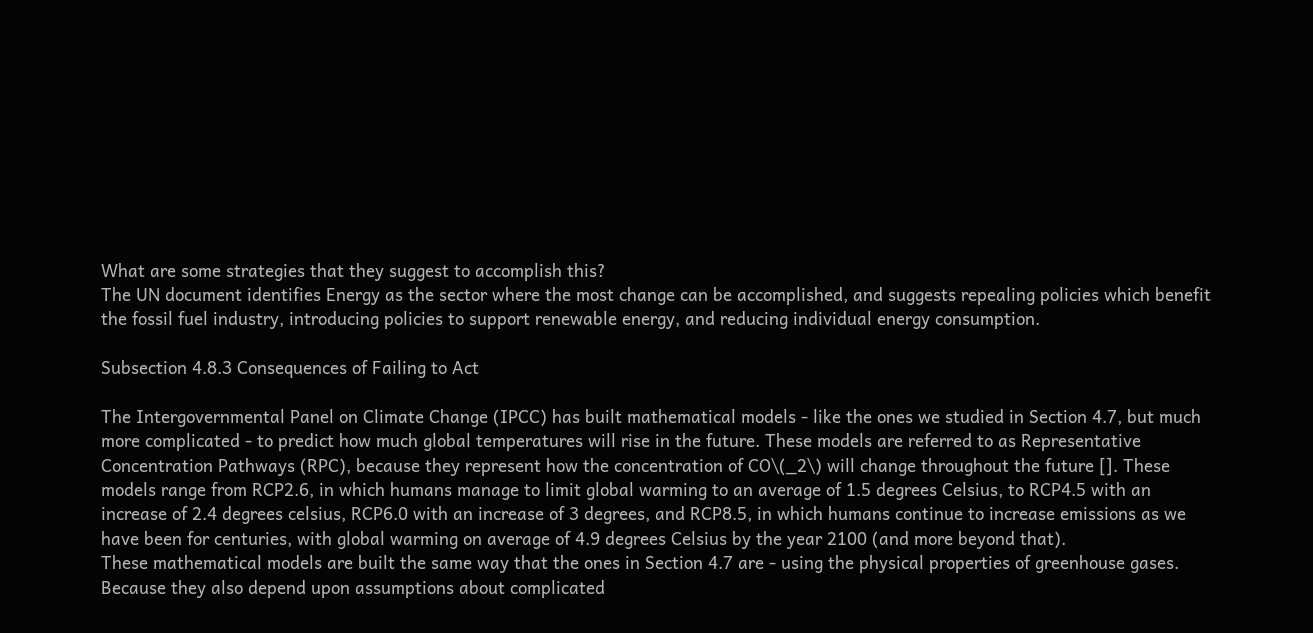What are some strategies that they suggest to accomplish this?
The UN document identifies Energy as the sector where the most change can be accomplished, and suggests repealing policies which benefit the fossil fuel industry, introducing policies to support renewable energy, and reducing individual energy consumption.

Subsection 4.8.3 Consequences of Failing to Act

The Intergovernmental Panel on Climate Change (IPCC) has built mathematical models - like the ones we studied in Section 4.7, but much more complicated - to predict how much global temperatures will rise in the future. These models are referred to as Representative Concentration Pathways (RPC), because they represent how the concentration of CO\(_2\) will change throughout the future []. These models range from RCP2.6, in which humans manage to limit global warming to an average of 1.5 degrees Celsius, to RCP4.5 with an increase of 2.4 degrees celsius, RCP6.0 with an increase of 3 degrees, and RCP8.5, in which humans continue to increase emissions as we have been for centuries, with global warming on average of 4.9 degrees Celsius by the year 2100 (and more beyond that).
These mathematical models are built the same way that the ones in Section 4.7 are - using the physical properties of greenhouse gases. Because they also depend upon assumptions about complicated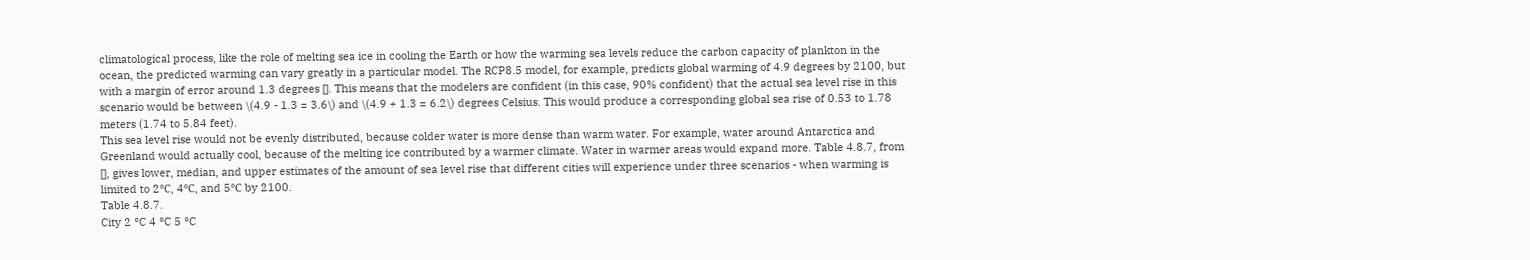climatological process, like the role of melting sea ice in cooling the Earth or how the warming sea levels reduce the carbon capacity of plankton in the ocean, the predicted warming can vary greatly in a particular model. The RCP8.5 model, for example, predicts global warming of 4.9 degrees by 2100, but with a margin of error around 1.3 degrees []. This means that the modelers are confident (in this case, 90% confident) that the actual sea level rise in this scenario would be between \(4.9 - 1.3 = 3.6\) and \(4.9 + 1.3 = 6.2\) degrees Celsius. This would produce a corresponding global sea rise of 0.53 to 1.78 meters (1.74 to 5.84 feet).
This sea level rise would not be evenly distributed, because colder water is more dense than warm water. For example, water around Antarctica and Greenland would actually cool, because of the melting ice contributed by a warmer climate. Water in warmer areas would expand more. Table 4.8.7, from [], gives lower, median, and upper estimates of the amount of sea level rise that different cities will experience under three scenarios - when warming is limited to 2℃, 4℃, and 5℃ by 2100.
Table 4.8.7.
City 2 °C 4 °C 5 °C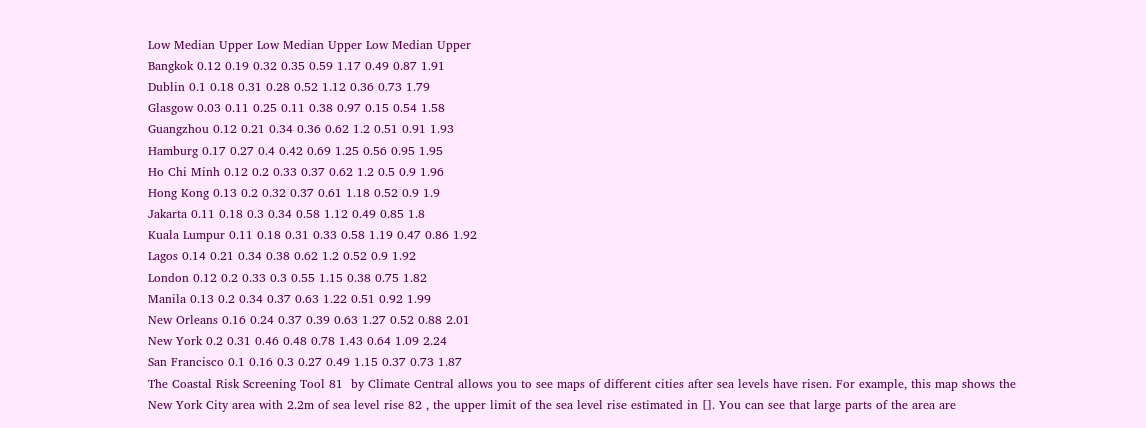Low Median Upper Low Median Upper Low Median Upper
Bangkok 0.12 0.19 0.32 0.35 0.59 1.17 0.49 0.87 1.91
Dublin 0.1 0.18 0.31 0.28 0.52 1.12 0.36 0.73 1.79
Glasgow 0.03 0.11 0.25 0.11 0.38 0.97 0.15 0.54 1.58
Guangzhou 0.12 0.21 0.34 0.36 0.62 1.2 0.51 0.91 1.93
Hamburg 0.17 0.27 0.4 0.42 0.69 1.25 0.56 0.95 1.95
Ho Chi Minh 0.12 0.2 0.33 0.37 0.62 1.2 0.5 0.9 1.96
Hong Kong 0.13 0.2 0.32 0.37 0.61 1.18 0.52 0.9 1.9
Jakarta 0.11 0.18 0.3 0.34 0.58 1.12 0.49 0.85 1.8
Kuala Lumpur 0.11 0.18 0.31 0.33 0.58 1.19 0.47 0.86 1.92
Lagos 0.14 0.21 0.34 0.38 0.62 1.2 0.52 0.9 1.92
London 0.12 0.2 0.33 0.3 0.55 1.15 0.38 0.75 1.82
Manila 0.13 0.2 0.34 0.37 0.63 1.22 0.51 0.92 1.99
New Orleans 0.16 0.24 0.37 0.39 0.63 1.27 0.52 0.88 2.01
New York 0.2 0.31 0.46 0.48 0.78 1.43 0.64 1.09 2.24
San Francisco 0.1 0.16 0.3 0.27 0.49 1.15 0.37 0.73 1.87
The Coastal Risk Screening Tool 81  by Climate Central allows you to see maps of different cities after sea levels have risen. For example, this map shows the New York City area with 2.2m of sea level rise 82 , the upper limit of the sea level rise estimated in []. You can see that large parts of the area are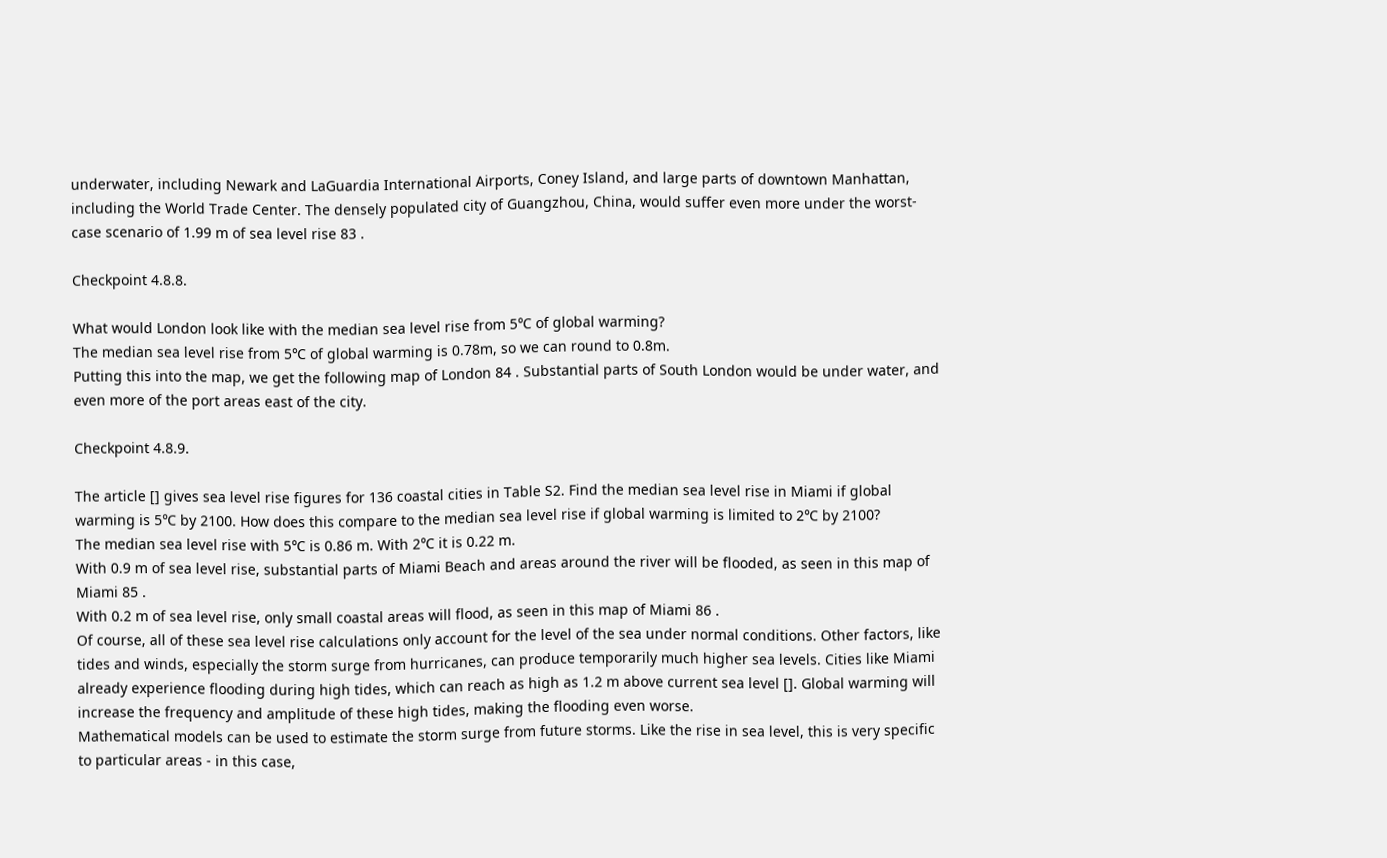underwater, including Newark and LaGuardia International Airports, Coney Island, and large parts of downtown Manhattan, including the World Trade Center. The densely populated city of Guangzhou, China, would suffer even more under the worst-case scenario of 1.99 m of sea level rise 83 .

Checkpoint 4.8.8.

What would London look like with the median sea level rise from 5℃ of global warming?
The median sea level rise from 5℃ of global warming is 0.78m, so we can round to 0.8m.
Putting this into the map, we get the following map of London 84 . Substantial parts of South London would be under water, and even more of the port areas east of the city.

Checkpoint 4.8.9.

The article [] gives sea level rise figures for 136 coastal cities in Table S2. Find the median sea level rise in Miami if global warming is 5℃ by 2100. How does this compare to the median sea level rise if global warming is limited to 2℃ by 2100?
The median sea level rise with 5℃ is 0.86 m. With 2℃ it is 0.22 m.
With 0.9 m of sea level rise, substantial parts of Miami Beach and areas around the river will be flooded, as seen in this map of Miami 85 .
With 0.2 m of sea level rise, only small coastal areas will flood, as seen in this map of Miami 86 .
Of course, all of these sea level rise calculations only account for the level of the sea under normal conditions. Other factors, like tides and winds, especially the storm surge from hurricanes, can produce temporarily much higher sea levels. Cities like Miami already experience flooding during high tides, which can reach as high as 1.2 m above current sea level []. Global warming will increase the frequency and amplitude of these high tides, making the flooding even worse.
Mathematical models can be used to estimate the storm surge from future storms. Like the rise in sea level, this is very specific to particular areas - in this case,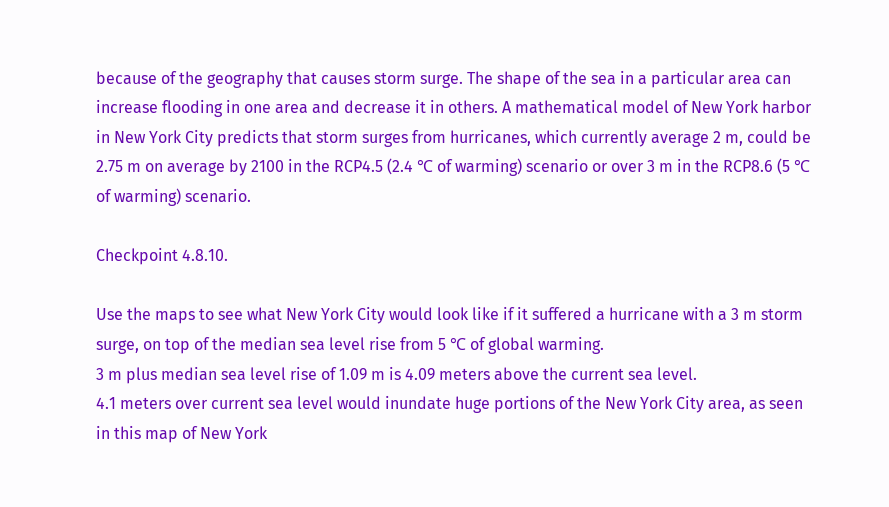because of the geography that causes storm surge. The shape of the sea in a particular area can increase flooding in one area and decrease it in others. A mathematical model of New York harbor in New York City predicts that storm surges from hurricanes, which currently average 2 m, could be 2.75 m on average by 2100 in the RCP4.5 (2.4 ℃ of warming) scenario or over 3 m in the RCP8.6 (5 ℃ of warming) scenario.

Checkpoint 4.8.10.

Use the maps to see what New York City would look like if it suffered a hurricane with a 3 m storm surge, on top of the median sea level rise from 5 ℃ of global warming.
3 m plus median sea level rise of 1.09 m is 4.09 meters above the current sea level.
4.1 meters over current sea level would inundate huge portions of the New York City area, as seen in this map of New York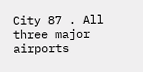City 87 . All three major airports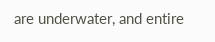are underwater, and entire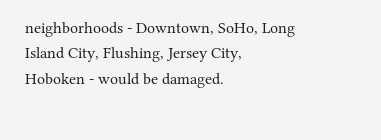neighborhoods - Downtown, SoHo, Long Island City, Flushing, Jersey City, Hoboken - would be damaged.